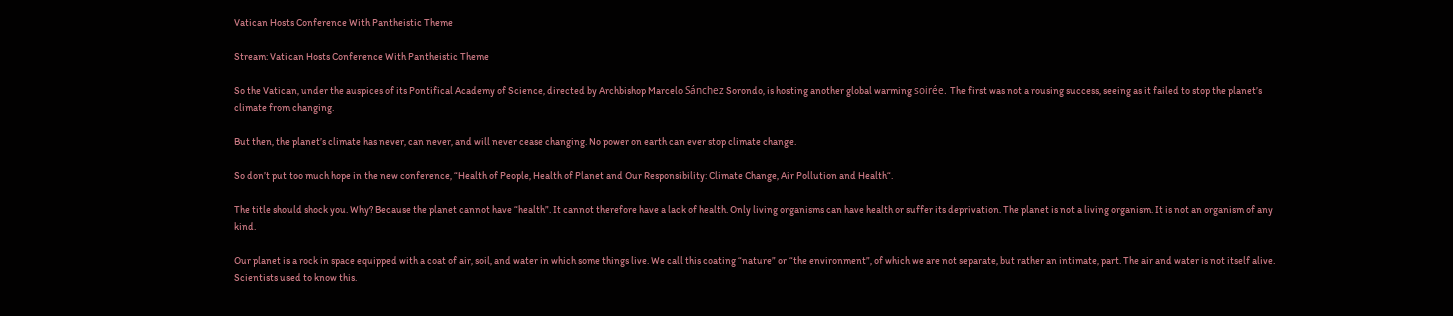Vatican Hosts Conference With Pantheistic Theme

Stream: Vatican Hosts Conference With Pantheistic Theme

So the Vatican, under the auspices of its Pontifical Academy of Science, directed by Archbishop Marcelo Sánchez Sorondo, is hosting another global warming soirée. The first was not a rousing success, seeing as it failed to stop the planet’s climate from changing.

But then, the planet’s climate has never, can never, and will never cease changing. No power on earth can ever stop climate change.

So don’t put too much hope in the new conference, “Health of People, Health of Planet and Our Responsibility: Climate Change, Air Pollution and Health“.

The title should shock you. Why? Because the planet cannot have “health”. It cannot therefore have a lack of health. Only living organisms can have health or suffer its deprivation. The planet is not a living organism. It is not an organism of any kind.

Our planet is a rock in space equipped with a coat of air, soil, and water in which some things live. We call this coating “nature” or “the environment”, of which we are not separate, but rather an intimate, part. The air and water is not itself alive. Scientists used to know this.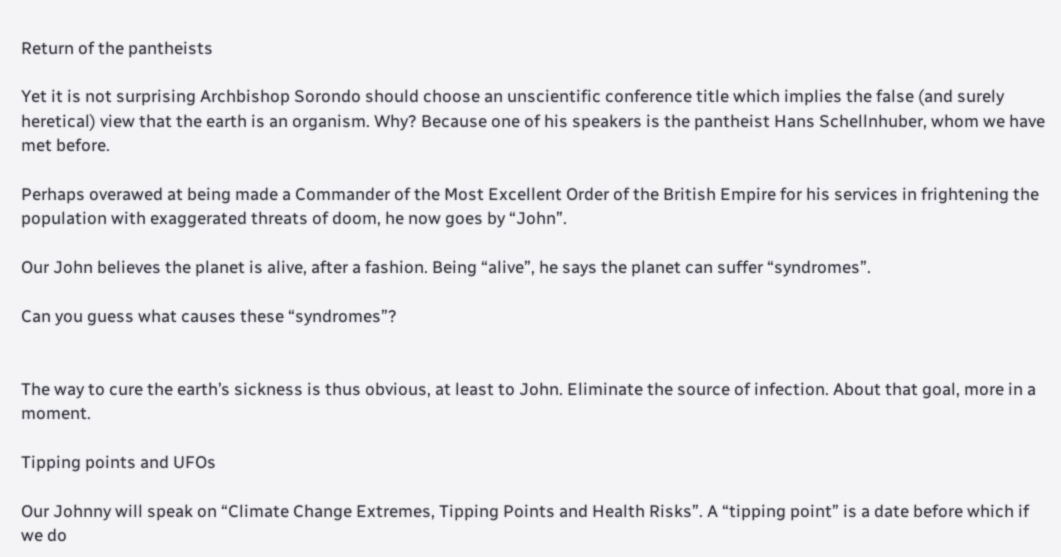Return of the pantheists

Yet it is not surprising Archbishop Sorondo should choose an unscientific conference title which implies the false (and surely heretical) view that the earth is an organism. Why? Because one of his speakers is the pantheist Hans Schellnhuber, whom we have met before.

Perhaps overawed at being made a Commander of the Most Excellent Order of the British Empire for his services in frightening the population with exaggerated threats of doom, he now goes by “John”.

Our John believes the planet is alive, after a fashion. Being “alive”, he says the planet can suffer “syndromes”.

Can you guess what causes these “syndromes”?


The way to cure the earth’s sickness is thus obvious, at least to John. Eliminate the source of infection. About that goal, more in a moment.

Tipping points and UFOs

Our Johnny will speak on “Climate Change Extremes, Tipping Points and Health Risks”. A “tipping point” is a date before which if we do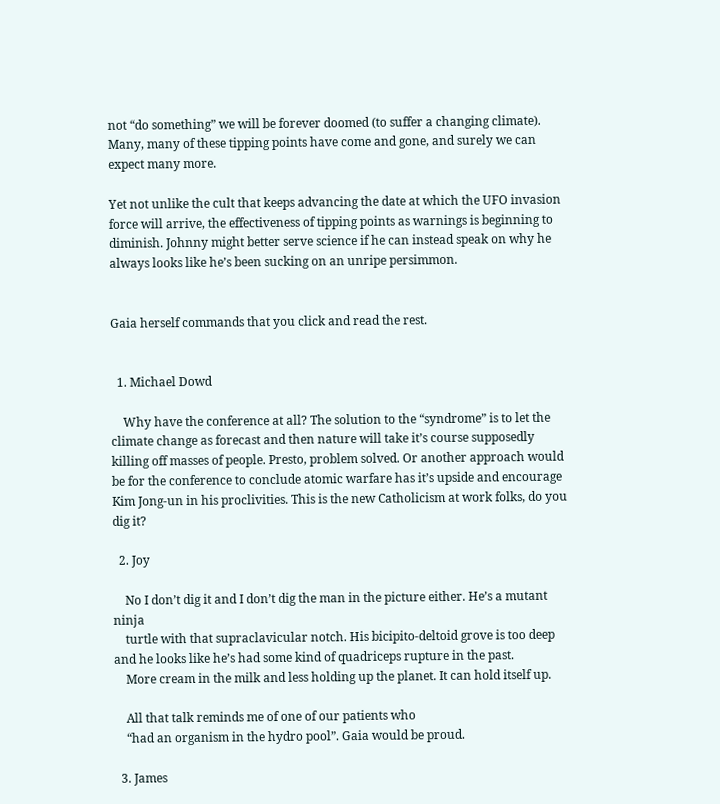not “do something” we will be forever doomed (to suffer a changing climate). Many, many of these tipping points have come and gone, and surely we can expect many more.

Yet not unlike the cult that keeps advancing the date at which the UFO invasion force will arrive, the effectiveness of tipping points as warnings is beginning to diminish. Johnny might better serve science if he can instead speak on why he always looks like he’s been sucking on an unripe persimmon.


Gaia herself commands that you click and read the rest.


  1. Michael Dowd

    Why have the conference at all? The solution to the “syndrome” is to let the climate change as forecast and then nature will take it’s course supposedly killing off masses of people. Presto, problem solved. Or another approach would be for the conference to conclude atomic warfare has it’s upside and encourage Kim Jong-un in his proclivities. This is the new Catholicism at work folks, do you dig it?

  2. Joy

    No I don’t dig it and I don’t dig the man in the picture either. He’s a mutant ninja
    turtle with that supraclavicular notch. His bicipito-deltoid grove is too deep and he looks like he’s had some kind of quadriceps rupture in the past.
    More cream in the milk and less holding up the planet. It can hold itself up.

    All that talk reminds me of one of our patients who
    “had an organism in the hydro pool”. Gaia would be proud.

  3. James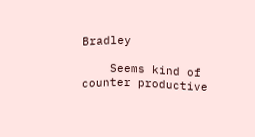Bradley

    Seems kind of counter productive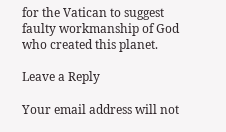for the Vatican to suggest faulty workmanship of God who created this planet.

Leave a Reply

Your email address will not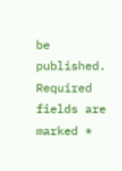be published. Required fields are marked *